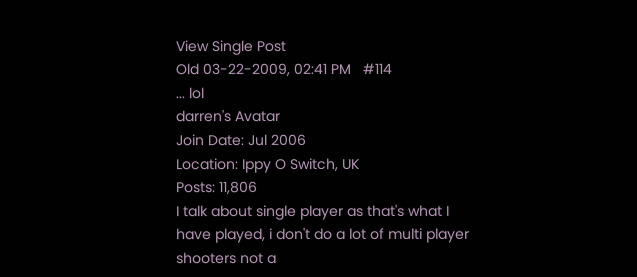View Single Post
Old 03-22-2009, 02:41 PM   #114
... lol
darren's Avatar
Join Date: Jul 2006
Location: Ippy O Switch, UK
Posts: 11,806
I talk about single player as that's what I have played, i don't do a lot of multi player shooters not a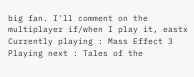big fan. I'll comment on the multiplayer if/when I play it, eastx
Currently playing : Mass Effect 3
Playing next : Tales of the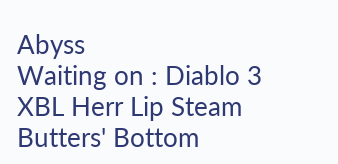Abyss
Waiting on : Diablo 3
XBL Herr Lip Steam Butters' Bottom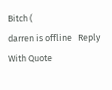Bitch (
darren is offline   Reply With Quote